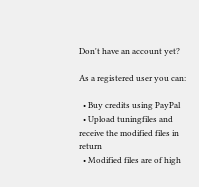Don't have an account yet?

As a registered user you can:

  • Buy credits using PayPal
  • Upload tuningfiles and receive the modified files in return
  • Modified files are of high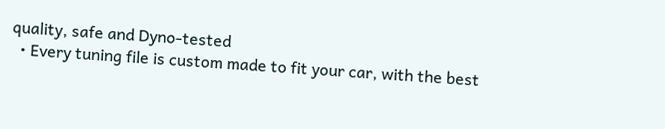quality, safe and Dyno-tested
  • Every tuning file is custom made to fit your car, with the best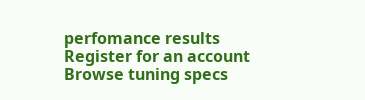perfomance results
Register for an account Browse tuning specs